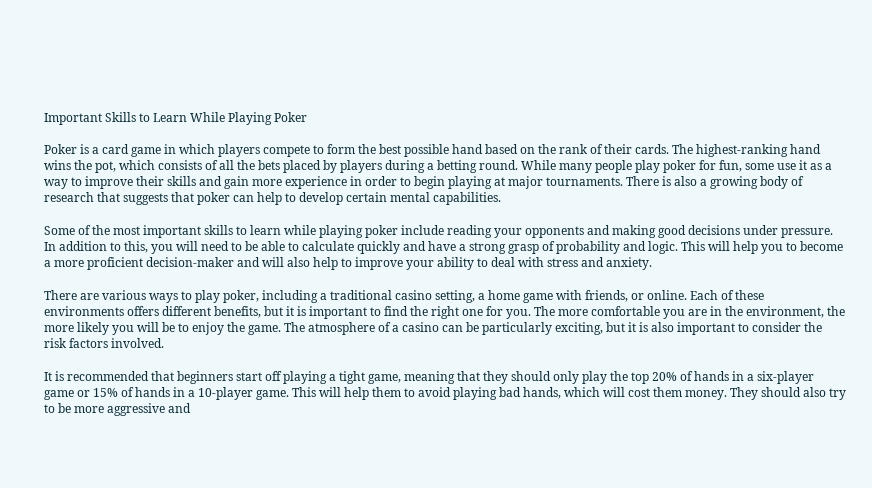Important Skills to Learn While Playing Poker

Poker is a card game in which players compete to form the best possible hand based on the rank of their cards. The highest-ranking hand wins the pot, which consists of all the bets placed by players during a betting round. While many people play poker for fun, some use it as a way to improve their skills and gain more experience in order to begin playing at major tournaments. There is also a growing body of research that suggests that poker can help to develop certain mental capabilities.

Some of the most important skills to learn while playing poker include reading your opponents and making good decisions under pressure. In addition to this, you will need to be able to calculate quickly and have a strong grasp of probability and logic. This will help you to become a more proficient decision-maker and will also help to improve your ability to deal with stress and anxiety.

There are various ways to play poker, including a traditional casino setting, a home game with friends, or online. Each of these environments offers different benefits, but it is important to find the right one for you. The more comfortable you are in the environment, the more likely you will be to enjoy the game. The atmosphere of a casino can be particularly exciting, but it is also important to consider the risk factors involved.

It is recommended that beginners start off playing a tight game, meaning that they should only play the top 20% of hands in a six-player game or 15% of hands in a 10-player game. This will help them to avoid playing bad hands, which will cost them money. They should also try to be more aggressive and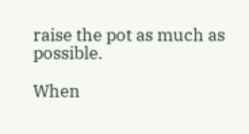raise the pot as much as possible.

When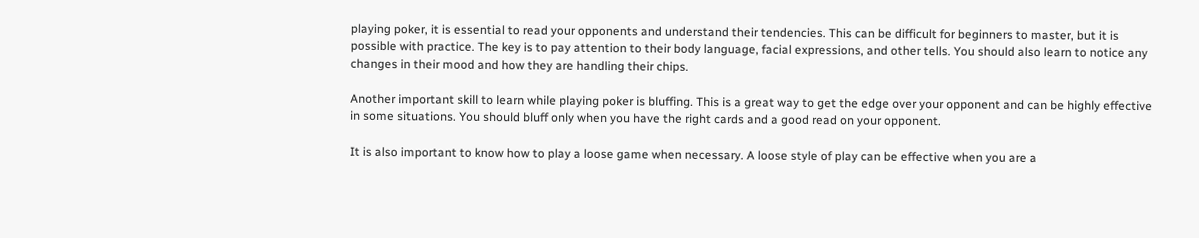playing poker, it is essential to read your opponents and understand their tendencies. This can be difficult for beginners to master, but it is possible with practice. The key is to pay attention to their body language, facial expressions, and other tells. You should also learn to notice any changes in their mood and how they are handling their chips.

Another important skill to learn while playing poker is bluffing. This is a great way to get the edge over your opponent and can be highly effective in some situations. You should bluff only when you have the right cards and a good read on your opponent.

It is also important to know how to play a loose game when necessary. A loose style of play can be effective when you are a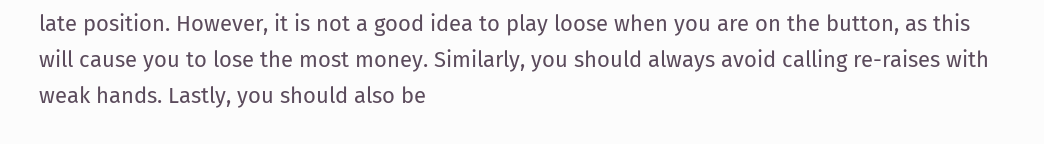late position. However, it is not a good idea to play loose when you are on the button, as this will cause you to lose the most money. Similarly, you should always avoid calling re-raises with weak hands. Lastly, you should also be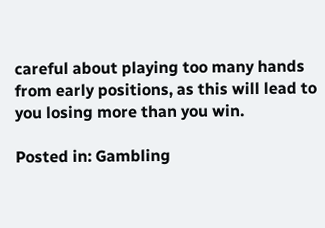careful about playing too many hands from early positions, as this will lead to you losing more than you win.

Posted in: Gambling